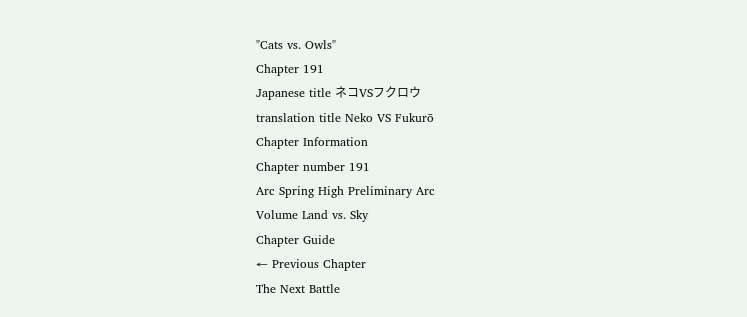"Cats vs. Owls"
Chapter 191
Japanese title ネコVSフクロウ
translation title Neko VS Fukurō
Chapter Information
Chapter number 191
Arc Spring High Preliminary Arc
Volume Land vs. Sky
Chapter Guide
← Previous Chapter
The Next Battle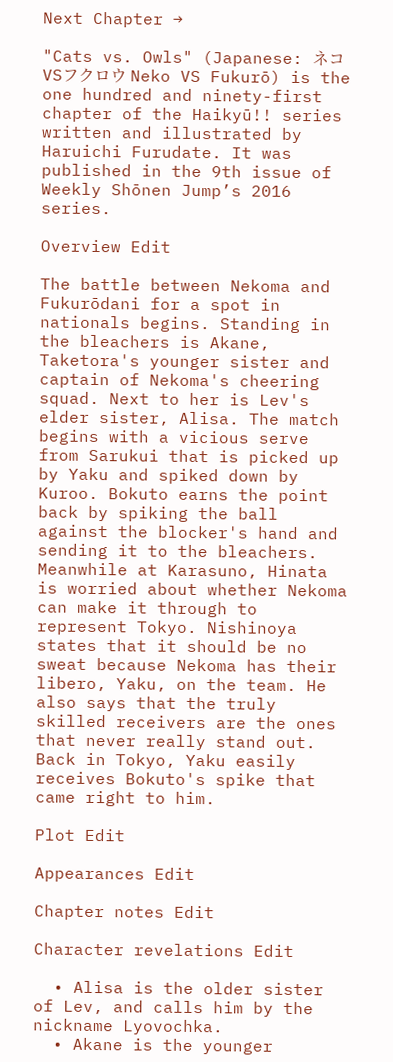Next Chapter →

"Cats vs. Owls" (Japanese: ネコVSフクロウ Neko VS Fukurō) is the one hundred and ninety-first chapter of the Haikyū!! series written and illustrated by Haruichi Furudate. It was published in the 9th issue of Weekly Shōnen Jump’s 2016 series.

Overview Edit

The battle between Nekoma and Fukurōdani for a spot in nationals begins. Standing in the bleachers is Akane, Taketora's younger sister and captain of Nekoma's cheering squad. Next to her is Lev's elder sister, Alisa. The match begins with a vicious serve from Sarukui that is picked up by Yaku and spiked down by Kuroo. Bokuto earns the point back by spiking the ball against the blocker's hand and sending it to the bleachers. Meanwhile at Karasuno, Hinata is worried about whether Nekoma can make it through to represent Tokyo. Nishinoya states that it should be no sweat because Nekoma has their libero, Yaku, on the team. He also says that the truly skilled receivers are the ones that never really stand out. Back in Tokyo, Yaku easily receives Bokuto's spike that came right to him.

Plot Edit

Appearances Edit

Chapter notes Edit

Character revelations Edit

  • Alisa is the older sister of Lev, and calls him by the nickname Lyovochka.
  • Akane is the younger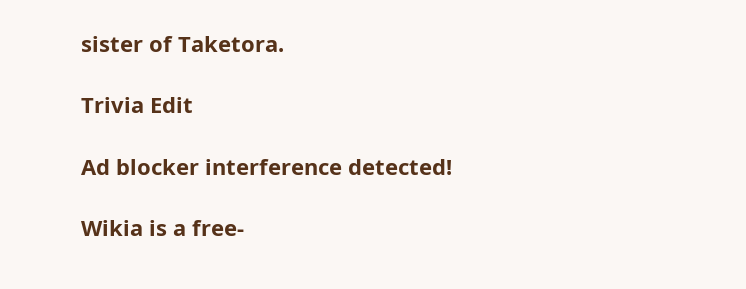sister of Taketora.

Trivia Edit

Ad blocker interference detected!

Wikia is a free-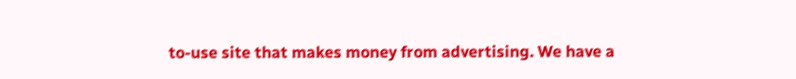to-use site that makes money from advertising. We have a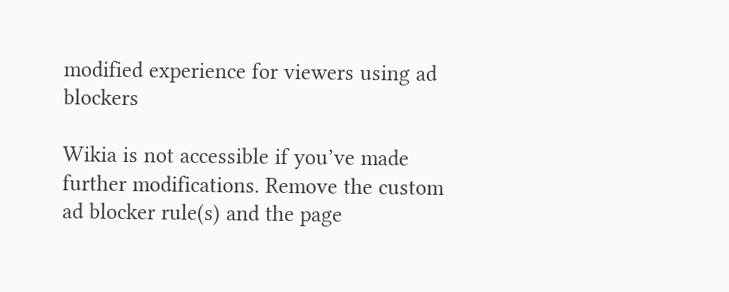modified experience for viewers using ad blockers

Wikia is not accessible if you’ve made further modifications. Remove the custom ad blocker rule(s) and the page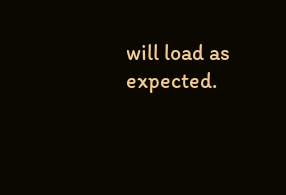will load as expected.